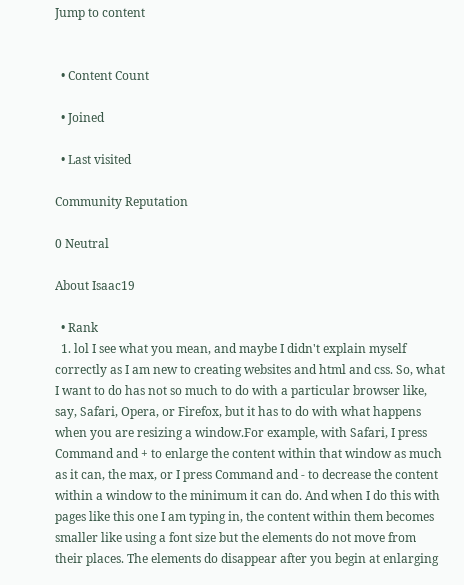Jump to content


  • Content Count

  • Joined

  • Last visited

Community Reputation

0 Neutral

About Isaac19

  • Rank
  1. lol I see what you mean, and maybe I didn't explain myself correctly as I am new to creating websites and html and css. So, what I want to do has not so much to do with a particular browser like, say, Safari, Opera, or Firefox, but it has to do with what happens when you are resizing a window.For example, with Safari, I press Command and + to enlarge the content within that window as much as it can, the max, or I press Command and - to decrease the content within a window to the minimum it can do. And when I do this with pages like this one I am typing in, the content within them becomes smaller like using a font size but the elements do not move from their places. The elements do disappear after you begin at enlarging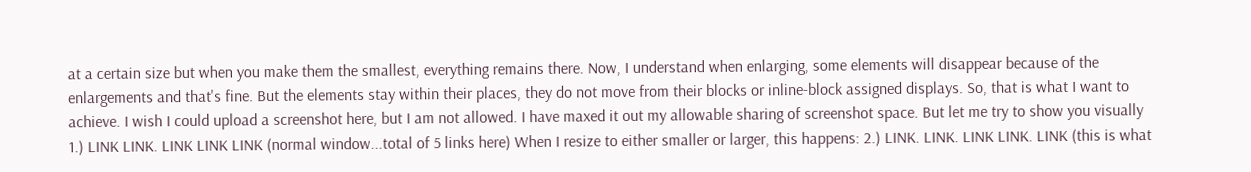at a certain size but when you make them the smallest, everything remains there. Now, I understand when enlarging, some elements will disappear because of the enlargements and that's fine. But the elements stay within their places, they do not move from their blocks or inline-block assigned displays. So, that is what I want to achieve. I wish I could upload a screenshot here, but I am not allowed. I have maxed it out my allowable sharing of screenshot space. But let me try to show you visually 1.) LINK LINK. LINK LINK LINK (normal window...total of 5 links here) When I resize to either smaller or larger, this happens: 2.) LINK. LINK. LINK LINK. LINK (this is what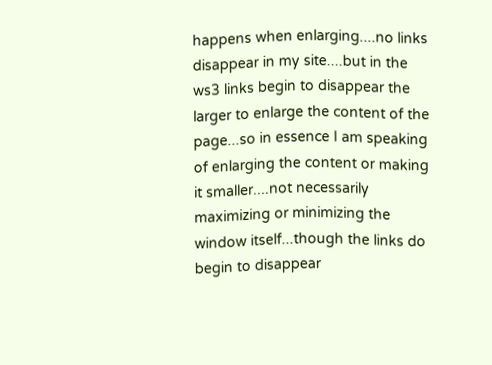happens when enlarging....no links disappear in my site....but in the ws3 links begin to disappear the larger to enlarge the content of the page...so in essence I am speaking of enlarging the content or making it smaller....not necessarily maximizing or minimizing the window itself...though the links do begin to disappear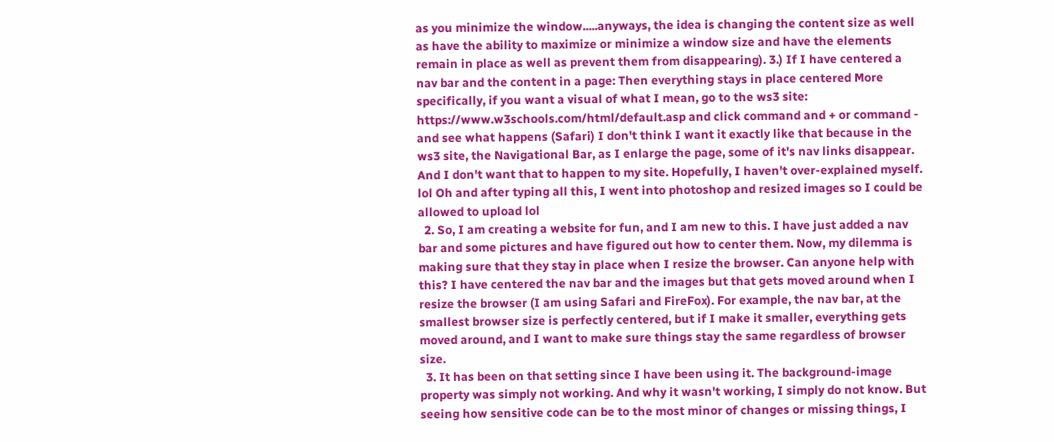as you minimize the window.....anyways, the idea is changing the content size as well as have the ability to maximize or minimize a window size and have the elements remain in place as well as prevent them from disappearing). 3.) If I have centered a nav bar and the content in a page: Then everything stays in place centered More specifically, if you want a visual of what I mean, go to the ws3 site: https://www.w3schools.com/html/default.asp and click command and + or command - and see what happens (Safari) I don't think I want it exactly like that because in the ws3 site, the Navigational Bar, as I enlarge the page, some of it's nav links disappear. And I don't want that to happen to my site. Hopefully, I haven't over-explained myself. lol Oh and after typing all this, I went into photoshop and resized images so I could be allowed to upload lol
  2. So, I am creating a website for fun, and I am new to this. I have just added a nav bar and some pictures and have figured out how to center them. Now, my dilemma is making sure that they stay in place when I resize the browser. Can anyone help with this? I have centered the nav bar and the images but that gets moved around when I resize the browser (I am using Safari and FireFox). For example, the nav bar, at the smallest browser size is perfectly centered, but if I make it smaller, everything gets moved around, and I want to make sure things stay the same regardless of browser size.
  3. It has been on that setting since I have been using it. The background-image property was simply not working. And why it wasn't working, I simply do not know. But seeing how sensitive code can be to the most minor of changes or missing things, I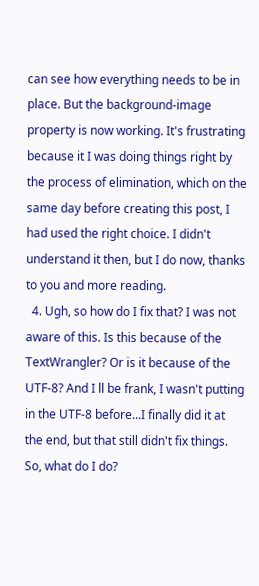can see how everything needs to be in place. But the background-image property is now working. It's frustrating because it I was doing things right by the process of elimination, which on the same day before creating this post, I had used the right choice. I didn't understand it then, but I do now, thanks to you and more reading.
  4. Ugh, so how do I fix that? I was not aware of this. Is this because of the TextWrangler? Or is it because of the UTF-8? And I ll be frank, I wasn't putting in the UTF-8 before...I finally did it at the end, but that still didn't fix things. So, what do I do?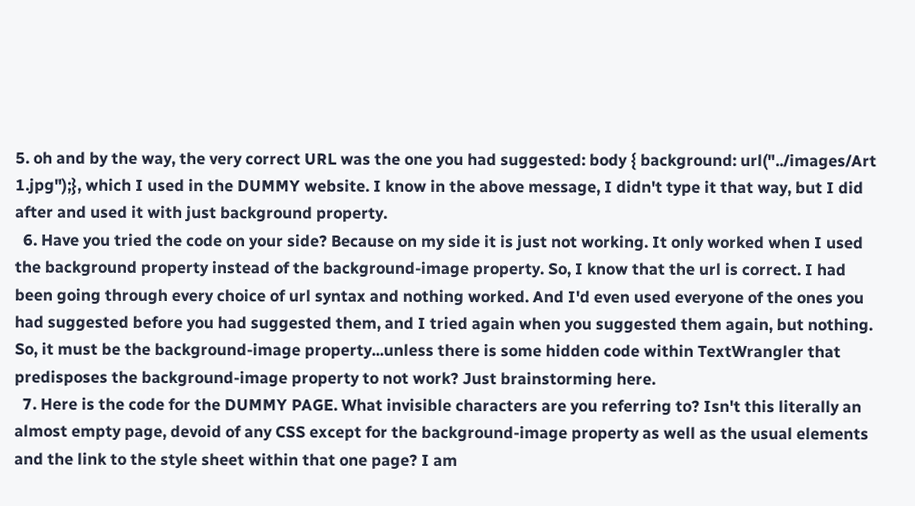5. oh and by the way, the very correct URL was the one you had suggested: body { background: url("../images/Art 1.jpg");}, which I used in the DUMMY website. I know in the above message, I didn't type it that way, but I did after and used it with just background property.
  6. Have you tried the code on your side? Because on my side it is just not working. It only worked when I used the background property instead of the background-image property. So, I know that the url is correct. I had been going through every choice of url syntax and nothing worked. And I'd even used everyone of the ones you had suggested before you had suggested them, and I tried again when you suggested them again, but nothing. So, it must be the background-image property...unless there is some hidden code within TextWrangler that predisposes the background-image property to not work? Just brainstorming here.
  7. Here is the code for the DUMMY PAGE. What invisible characters are you referring to? Isn't this literally an almost empty page, devoid of any CSS except for the background-image property as well as the usual elements and the link to the style sheet within that one page? I am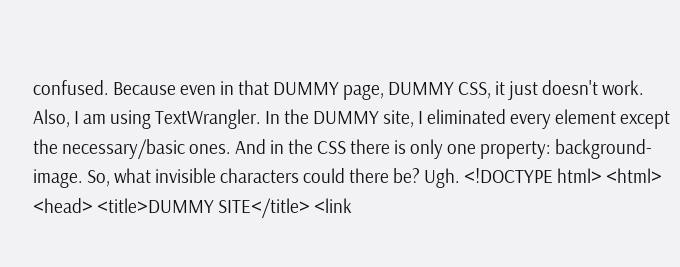confused. Because even in that DUMMY page, DUMMY CSS, it just doesn't work. Also, I am using TextWrangler. In the DUMMY site, I eliminated every element except the necessary/basic ones. And in the CSS there is only one property: background-image. So, what invisible characters could there be? Ugh. <!DOCTYPE html> <html> <head> <title>DUMMY SITE</title> <link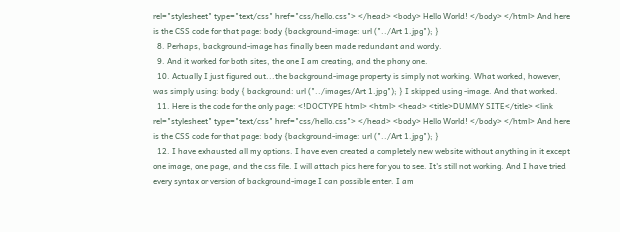rel="stylesheet" type="text/css" href="css/hello.css"> </head> <body> Hello World! </body> </html> And here is the CSS code for that page: body {background-image: url ("../Art 1.jpg"); }
  8. Perhaps, background-image has finally been made redundant and wordy.
  9. And it worked for both sites, the one I am creating, and the phony one.
  10. Actually I just figured out...the background-image property is simply not working. What worked, however, was simply using: body { background: url ("../images/Art 1.jpg"); } I skipped using -image. And that worked.
  11. Here is the code for the only page: <!DOCTYPE html> <html> <head> <title>DUMMY SITE</title> <link rel="stylesheet" type="text/css" href="css/hello.css"> </head> <body> Hello World! </body> </html> And here is the CSS code for that page: body {background-image: url ("../Art 1.jpg"); }
  12. I have exhausted all my options. I have even created a completely new website without anything in it except one image, one page, and the css file. I will attach pics here for you to see. It's still not working. And I have tried every syntax or version of background-image I can possible enter. I am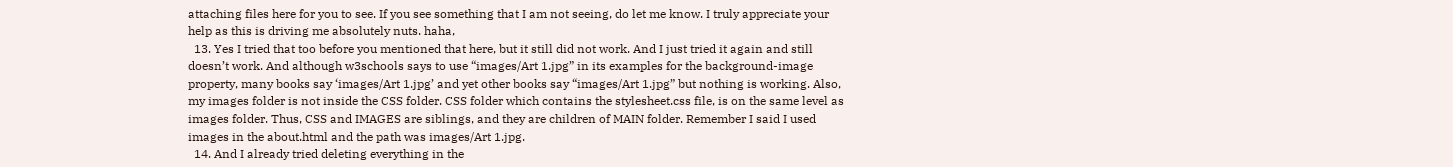attaching files here for you to see. If you see something that I am not seeing, do let me know. I truly appreciate your help as this is driving me absolutely nuts. haha,
  13. Yes I tried that too before you mentioned that here, but it still did not work. And I just tried it again and still doesn’t work. And although w3schools says to use “images/Art 1.jpg” in its examples for the background-image property, many books say ‘images/Art 1.jpg’ and yet other books say “images/Art 1.jpg” but nothing is working. Also, my images folder is not inside the CSS folder. CSS folder which contains the stylesheet.css file, is on the same level as images folder. Thus, CSS and IMAGES are siblings, and they are children of MAIN folder. Remember I said I used images in the about.html and the path was images/Art 1.jpg.
  14. And I already tried deleting everything in the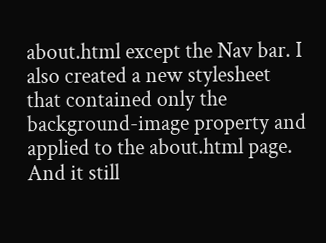about.html except the Nav bar. I also created a new stylesheet that contained only the background-image property and applied to the about.html page. And it still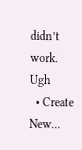didn’t work. Ugh
  • Create New...